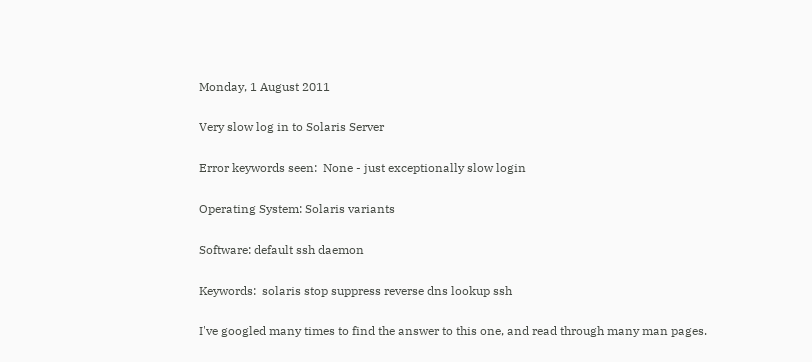Monday, 1 August 2011

Very slow log in to Solaris Server

Error keywords seen:  None - just exceptionally slow login

Operating System: Solaris variants

Software: default ssh daemon

Keywords:  solaris stop suppress reverse dns lookup ssh

I've googled many times to find the answer to this one, and read through many man pages.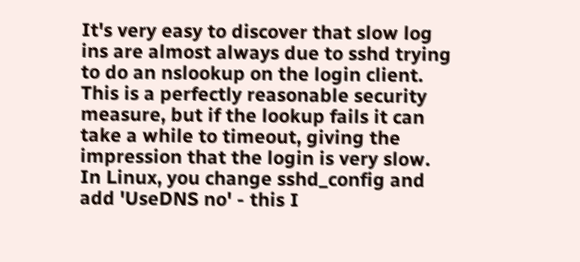It's very easy to discover that slow log ins are almost always due to sshd trying to do an nslookup on the login client.  This is a perfectly reasonable security measure, but if the lookup fails it can take a while to timeout, giving the impression that the login is very slow.  In Linux, you change sshd_config and add 'UseDNS no' - this I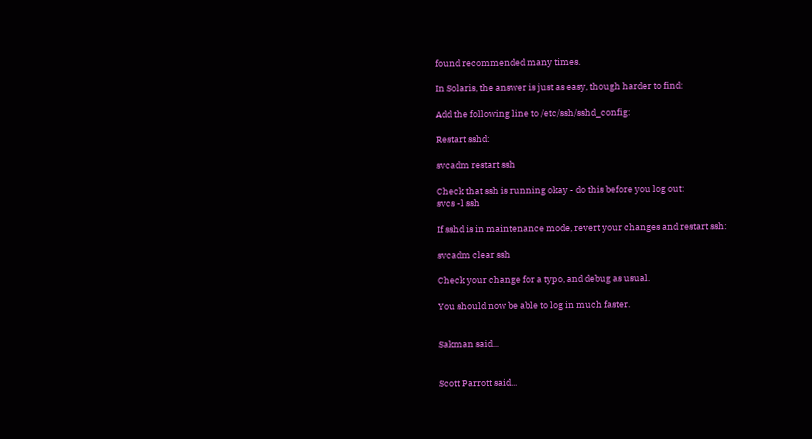found recommended many times.

In Solaris, the answer is just as easy, though harder to find:

Add the following line to /etc/ssh/sshd_config:

Restart sshd:

svcadm restart ssh

Check that ssh is running okay - do this before you log out:
svcs -l ssh

If sshd is in maintenance mode, revert your changes and restart ssh:

svcadm clear ssh

Check your change for a typo, and debug as usual.

You should now be able to log in much faster.


Sakman said...


Scott Parrott said...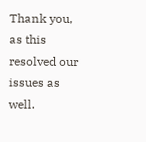Thank you, as this resolved our issues as well.